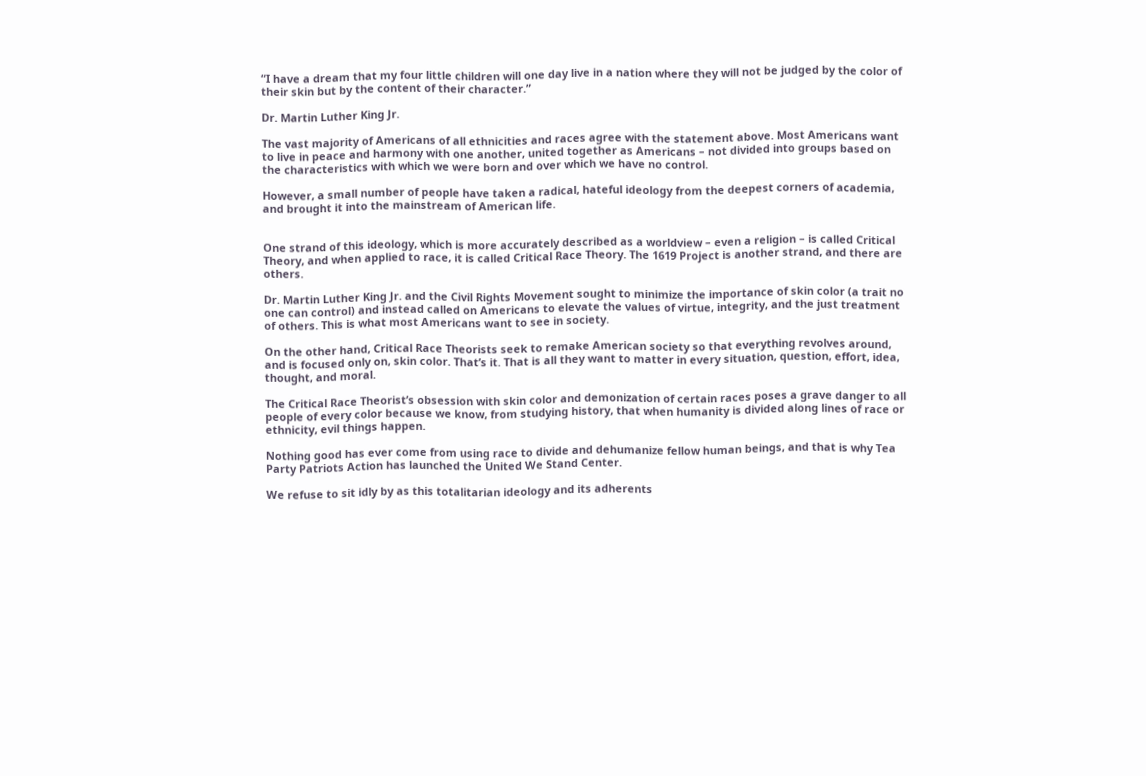“I have a dream that my four little children will one day live in a nation where they will not be judged by the color of their skin but by the content of their character.”

Dr. Martin Luther King Jr.

The vast majority of Americans of all ethnicities and races agree with the statement above. Most Americans want to live in peace and harmony with one another, united together as Americans – not divided into groups based on the characteristics with which we were born and over which we have no control.

However, a small number of people have taken a radical, hateful ideology from the deepest corners of academia, and brought it into the mainstream of American life.


One strand of this ideology, which is more accurately described as a worldview – even a religion – is called Critical Theory, and when applied to race, it is called Critical Race Theory. The 1619 Project is another strand, and there are others.

Dr. Martin Luther King Jr. and the Civil Rights Movement sought to minimize the importance of skin color (a trait no one can control) and instead called on Americans to elevate the values of virtue, integrity, and the just treatment of others. This is what most Americans want to see in society.

On the other hand, Critical Race Theorists seek to remake American society so that everything revolves around, and is focused only on, skin color. That’s it. That is all they want to matter in every situation, question, effort, idea, thought, and moral.

The Critical Race Theorist’s obsession with skin color and demonization of certain races poses a grave danger to all people of every color because we know, from studying history, that when humanity is divided along lines of race or ethnicity, evil things happen.

Nothing good has ever come from using race to divide and dehumanize fellow human beings, and that is why Tea Party Patriots Action has launched the United We Stand Center.

We refuse to sit idly by as this totalitarian ideology and its adherents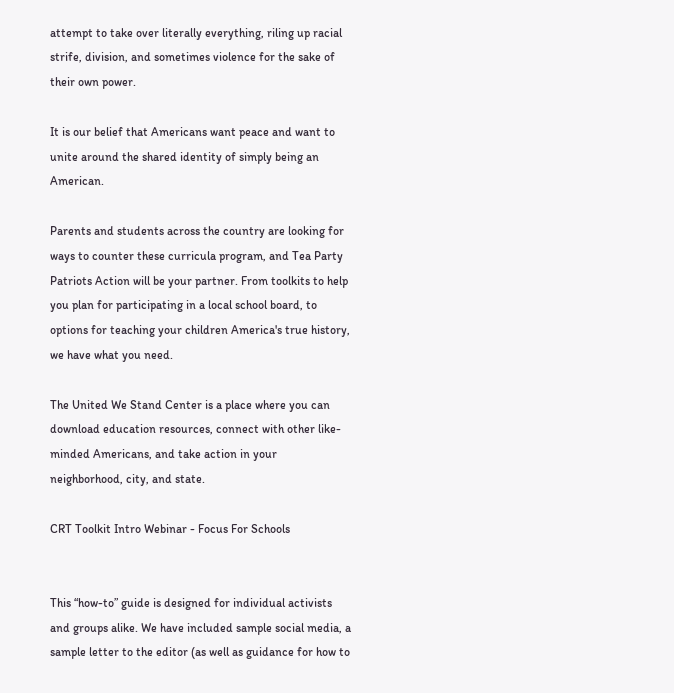attempt to take over literally everything, riling up racial strife, division, and sometimes violence for the sake of their own power.

It is our belief that Americans want peace and want to unite around the shared identity of simply being an American.

Parents and students across the country are looking for ways to counter these curricula program, and Tea Party Patriots Action will be your partner. From toolkits to help you plan for participating in a local school board, to options for teaching your children America's true history, we have what you need.

The United We Stand Center is a place where you can download education resources, connect with other like-minded Americans, and take action in your neighborhood, city, and state.

CRT Toolkit Intro Webinar - Focus For Schools


This “how-to” guide is designed for individual activists and groups alike. We have included sample social media, a sample letter to the editor (as well as guidance for how to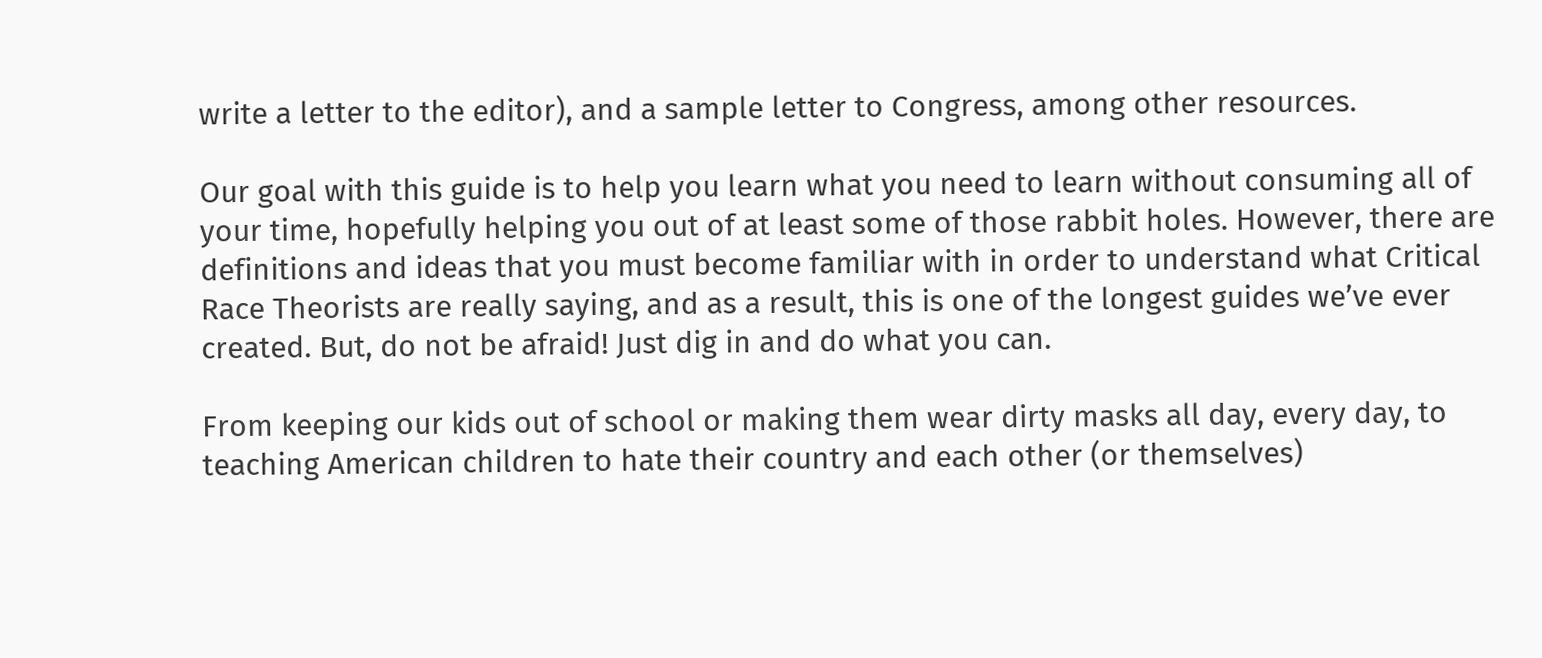write a letter to the editor), and a sample letter to Congress, among other resources.

Our goal with this guide is to help you learn what you need to learn without consuming all of your time, hopefully helping you out of at least some of those rabbit holes. However, there are definitions and ideas that you must become familiar with in order to understand what Critical Race Theorists are really saying, and as a result, this is one of the longest guides we’ve ever created. But, do not be afraid! Just dig in and do what you can.

From keeping our kids out of school or making them wear dirty masks all day, every day, to teaching American children to hate their country and each other (or themselves)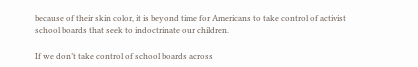because of their skin color, it is beyond time for Americans to take control of activist school boards that seek to indoctrinate our children.

If we don’t take control of school boards across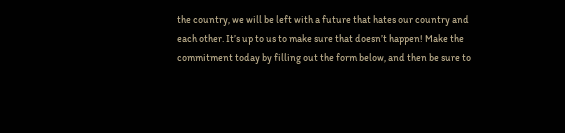the country, we will be left with a future that hates our country and each other. It’s up to us to make sure that doesn’t happen! Make the commitment today by filling out the form below, and then be sure to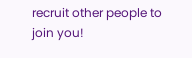recruit other people to join you!